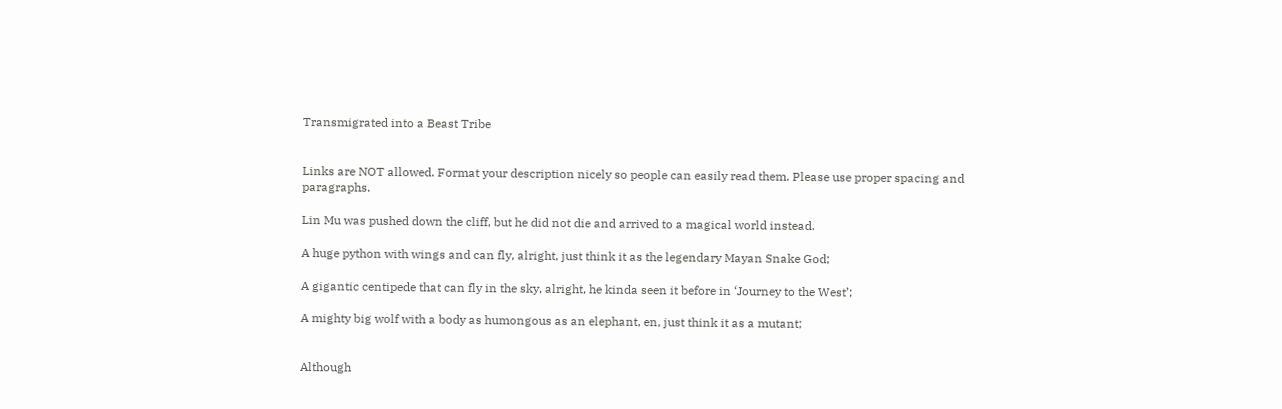Transmigrated into a Beast Tribe


Links are NOT allowed. Format your description nicely so people can easily read them. Please use proper spacing and paragraphs.

Lin Mu was pushed down the cliff, but he did not die and arrived to a magical world instead.

A huge python with wings and can fly, alright, just think it as the legendary Mayan Snake God;

A gigantic centipede that can fly in the sky, alright, he kinda seen it before in ‘Journey to the West’;

A mighty big wolf with a body as humongous as an elephant, en, just think it as a mutant;


Although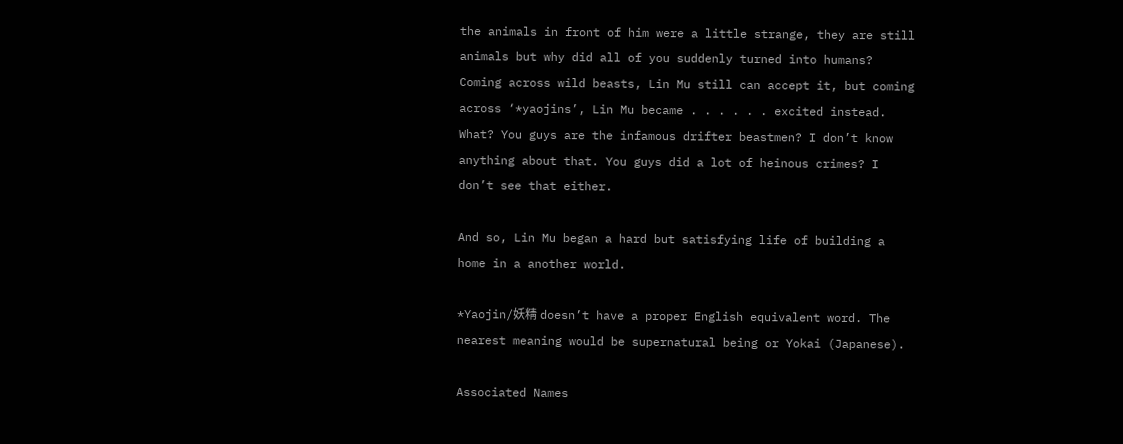the animals in front of him were a little strange, they are still animals but why did all of you suddenly turned into humans? Coming across wild beasts, Lin Mu still can accept it, but coming across ‘*yaojins’, Lin Mu became . . . . . . excited instead. What? You guys are the infamous drifter beastmen? I don’t know anything about that. You guys did a lot of heinous crimes? I don’t see that either.

And so, Lin Mu began a hard but satisfying life of building a home in a another world.

*Yaojin/妖精 doesn’t have a proper English equivalent word. The nearest meaning would be supernatural being or Yokai (Japanese).

Associated Names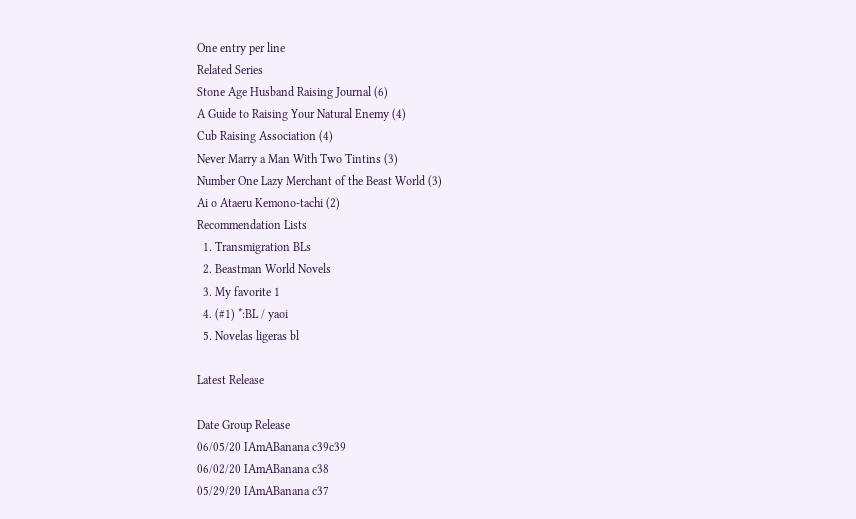One entry per line
Related Series
Stone Age Husband Raising Journal (6)
A Guide to Raising Your Natural Enemy (4)
Cub Raising Association (4)
Never Marry a Man With Two Tintins (3)
Number One Lazy Merchant of the Beast World (3)
Ai o Ataeru Kemono-tachi (2)
Recommendation Lists
  1. Transmigration BLs
  2. Beastman World Novels
  3. My favorite 1
  4. (#1) *:BL / yaoi
  5. Novelas ligeras bl

Latest Release

Date Group Release
06/05/20 IAmABanana c39c39
06/02/20 IAmABanana c38
05/29/20 IAmABanana c37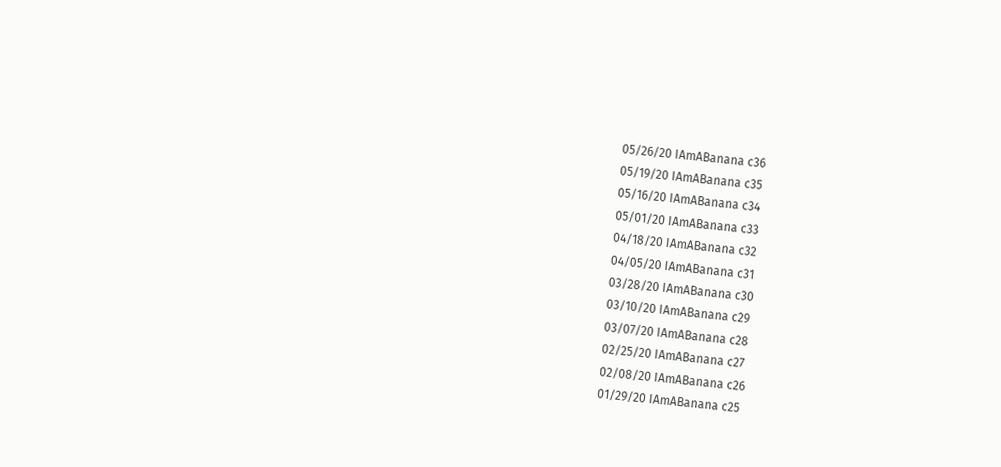05/26/20 IAmABanana c36
05/19/20 IAmABanana c35
05/16/20 IAmABanana c34
05/01/20 IAmABanana c33
04/18/20 IAmABanana c32
04/05/20 IAmABanana c31
03/28/20 IAmABanana c30
03/10/20 IAmABanana c29
03/07/20 IAmABanana c28
02/25/20 IAmABanana c27
02/08/20 IAmABanana c26
01/29/20 IAmABanana c25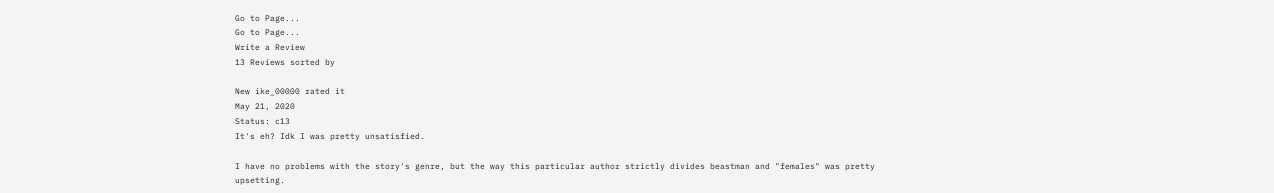Go to Page...
Go to Page...
Write a Review
13 Reviews sorted by

New ike_00000 rated it
May 21, 2020
Status: c13
It's eh? Idk I was pretty unsatisfied.

I have no problems with the story's genre, but the way this particular author strictly divides beastman and "females" was pretty upsetting.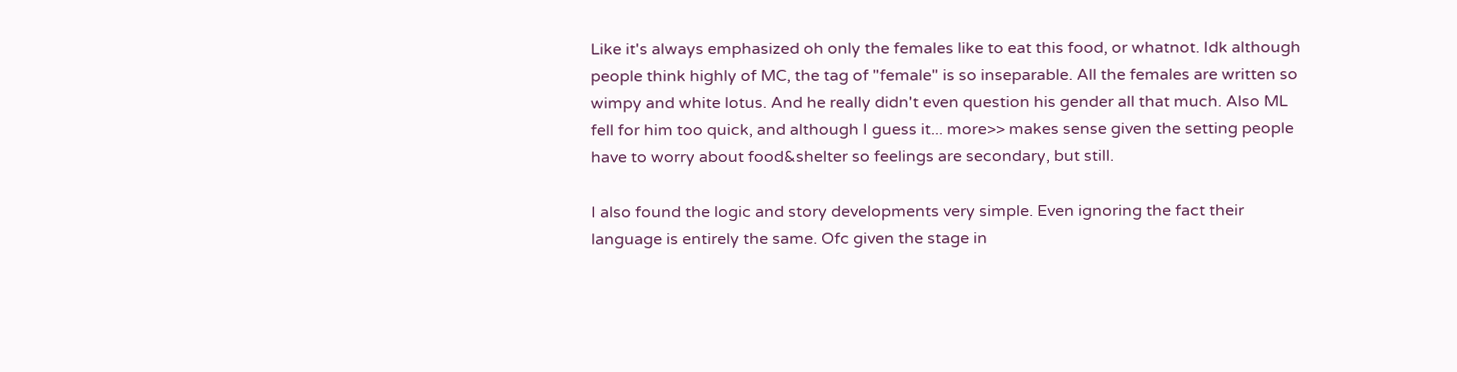Like it's always emphasized oh only the females like to eat this food, or whatnot. Idk although people think highly of MC, the tag of "female" is so inseparable. All the females are written so wimpy and white lotus. And he really didn't even question his gender all that much. Also ML fell for him too quick, and although I guess it... more>> makes sense given the setting people have to worry about food&shelter so feelings are secondary, but still.

I also found the logic and story developments very simple. Even ignoring the fact their language is entirely the same. Ofc given the stage in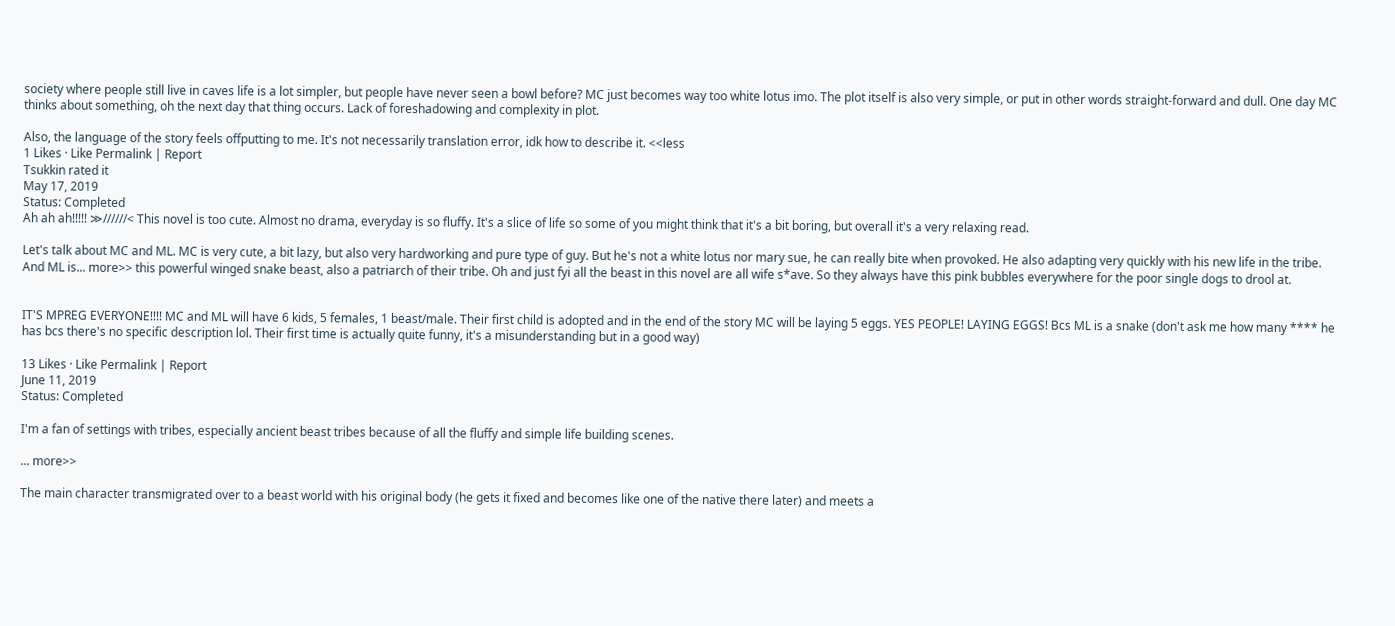society where people still live in caves life is a lot simpler, but people have never seen a bowl before? MC just becomes way too white lotus imo. The plot itself is also very simple, or put in other words straight-forward and dull. One day MC thinks about something, oh the next day that thing occurs. Lack of foreshadowing and complexity in plot.

Also, the language of the story feels offputting to me. It's not necessarily translation error, idk how to describe it. <<less
1 Likes · Like Permalink | Report
Tsukkin rated it
May 17, 2019
Status: Completed
Ah ah ah!!!!! ≫//////< This novel is too cute. Almost no drama, everyday is so fluffy. It's a slice of life so some of you might think that it's a bit boring, but overall it's a very relaxing read.

Let's talk about MC and ML. MC is very cute, a bit lazy, but also very hardworking and pure type of guy. But he's not a white lotus nor mary sue, he can really bite when provoked. He also adapting very quickly with his new life in the tribe. And ML is... more>> this powerful winged snake beast, also a patriarch of their tribe. Oh and just fyi all the beast in this novel are all wife s*ave. So they always have this pink bubbles everywhere for the poor single dogs to drool at.


IT'S MPREG EVERYONE!!!! MC and ML will have 6 kids, 5 females, 1 beast/male. Their first child is adopted and in the end of the story MC will be laying 5 eggs. YES PEOPLE! LAYING EGGS! Bcs ML is a snake (don't ask me how many **** he has bcs there's no specific description lol. Their first time is actually quite funny, it's a misunderstanding but in a good way)

13 Likes · Like Permalink | Report
June 11, 2019
Status: Completed

I'm a fan of settings with tribes, especially ancient beast tribes because of all the fluffy and simple life building scenes.

... more>>

The main character transmigrated over to a beast world with his original body (he gets it fixed and becomes like one of the native there later) and meets a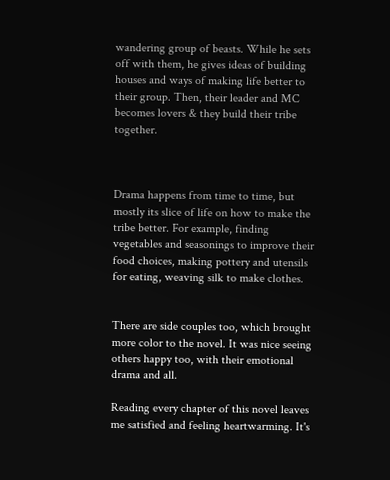wandering group of beasts. While he sets off with them, he gives ideas of building houses and ways of making life better to their group. Then, their leader and MC becomes lovers & they build their tribe together.



Drama happens from time to time, but mostly its slice of life on how to make the tribe better. For example, finding vegetables and seasonings to improve their food choices, making pottery and utensils for eating, weaving silk to make clothes.


There are side couples too, which brought more color to the novel. It was nice seeing others happy too, with their emotional drama and all.

Reading every chapter of this novel leaves me satisfied and feeling heartwarming. It's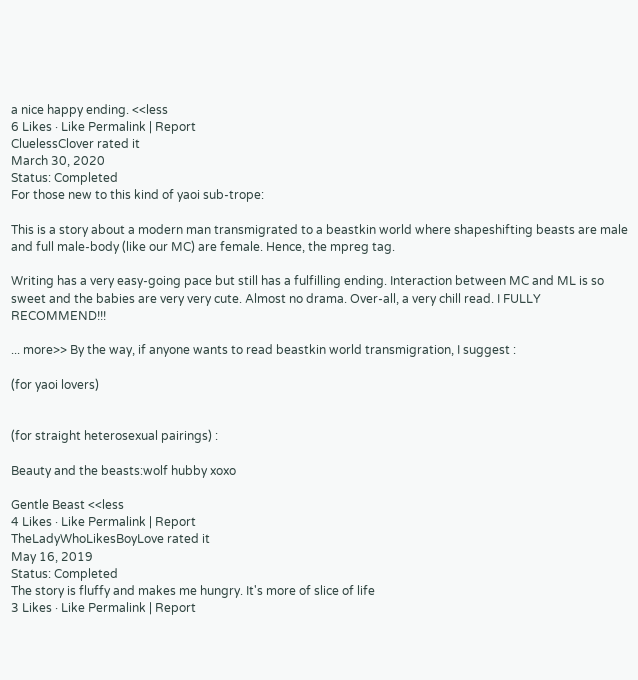a nice happy ending. <<less
6 Likes · Like Permalink | Report
CluelessClover rated it
March 30, 2020
Status: Completed
For those new to this kind of yaoi sub-trope:

This is a story about a modern man transmigrated to a beastkin world where shapeshifting beasts are male and full male-body (like our MC) are female. Hence, the mpreg tag.

Writing has a very easy-going pace but still has a fulfilling ending. Interaction between MC and ML is so sweet and the babies are very very cute. Almost no drama. Over-all, a very chill read. I FULLY RECOMMEND!!!

... more>> By the way, if anyone wants to read beastkin world transmigration, I suggest :

(for yaoi lovers)


(for straight heterosexual pairings) :

Beauty and the beasts:wolf hubby xoxo

Gentle Beast <<less
4 Likes · Like Permalink | Report
TheLadyWhoLikesBoyLove rated it
May 16, 2019
Status: Completed
The story is fluffy and makes me hungry. It's more of slice of life
3 Likes · Like Permalink | Report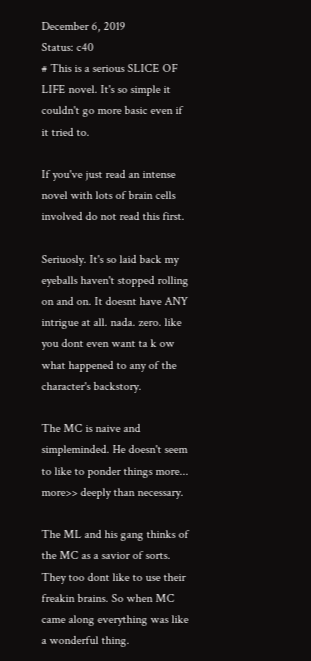December 6, 2019
Status: c40
# This is a serious SLICE OF LIFE novel. It's so simple it couldn't go more basic even if it tried to.

If you've just read an intense novel with lots of brain cells involved do not read this first.

Seriuosly. It's so laid back my eyeballs haven't stopped rolling on and on. It doesnt have ANY intrigue at all. nada. zero. like you dont even want ta k ow what happened to any of the character's backstory.

The MC is naive and simpleminded. He doesn't seem to like to ponder things more... more>> deeply than necessary.

The ML and his gang thinks of the MC as a savior of sorts. They too dont like to use their freakin brains. So when MC came along everything was like a wonderful thing.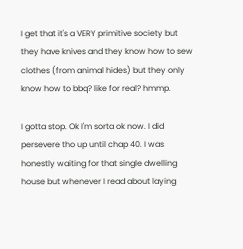I get that it's a VERY primitive society but they have knives and they know how to sew clothes (from animal hides) but they only know how to bbq? like for real? hmmp.

I gotta stop. Ok I'm sorta ok now. I did persevere tho up until chap 40. I was honestly waiting for that single dwelling house but whenever I read about laying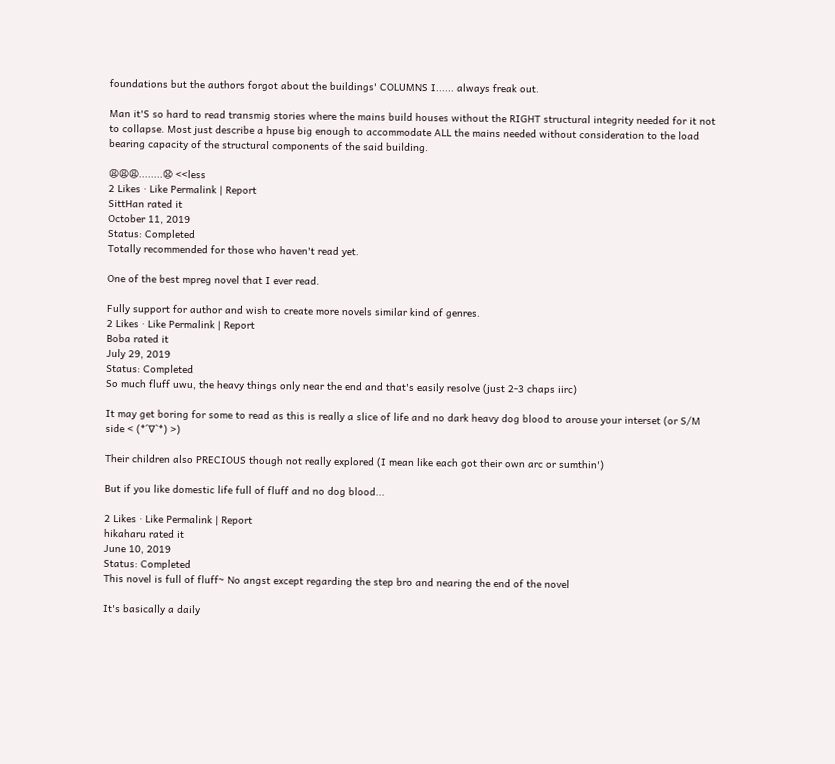foundations but the authors forgot about the buildings' COLUMNS I...... always freak out.

Man it'S so hard to read transmig stories where the mains build houses without the RIGHT structural integrity needed for it not to collapse. Most just describe a hpuse big enough to accommodate ALL the mains needed without consideration to the load bearing capacity of the structural components of the said building.

😩😩😩........😧 <<less
2 Likes · Like Permalink | Report
SittHan rated it
October 11, 2019
Status: Completed
Totally recommended for those who haven't read yet.

One of the best mpreg novel that I ever read.

Fully support for author and wish to create more novels similar kind of genres.
2 Likes · Like Permalink | Report
Boba rated it
July 29, 2019
Status: Completed
So much fluff uwu, the heavy things only near the end and that's easily resolve (just 2-3 chaps iirc)

It may get boring for some to read as this is really a slice of life and no dark heavy dog blood to arouse your interset (or S/M side < (*´∇`*) >)

Their children also PRECIOUS though not really explored (I mean like each got their own arc or sumthin')

But if you like domestic life full of fluff and no dog blood...

2 Likes · Like Permalink | Report
hikaharu rated it
June 10, 2019
Status: Completed
This novel is full of fluff~ No angst except regarding the step bro and nearing the end of the novel

It's basically a daily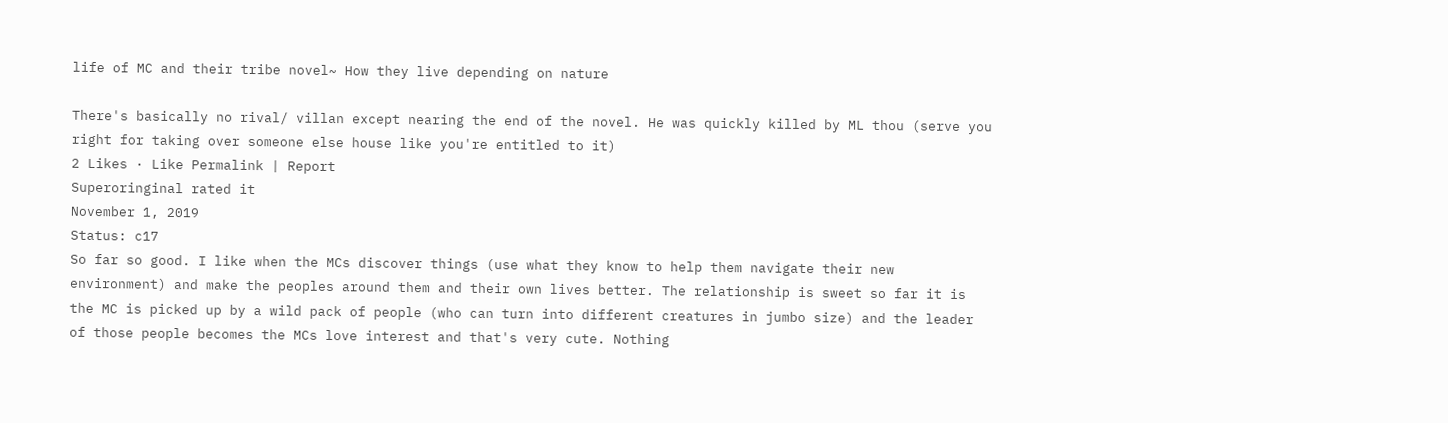life of MC and their tribe novel~ How they live depending on nature

There's basically no rival/ villan except nearing the end of the novel. He was quickly killed by ML thou (serve you right for taking over someone else house like you're entitled to it)
2 Likes · Like Permalink | Report
Superoringinal rated it
November 1, 2019
Status: c17
So far so good. I like when the MCs discover things (use what they know to help them navigate their new environment) and make the peoples around them and their own lives better. The relationship is sweet so far it is the MC is picked up by a wild pack of people (who can turn into different creatures in jumbo size) and the leader of those people becomes the MCs love interest and that's very cute. Nothing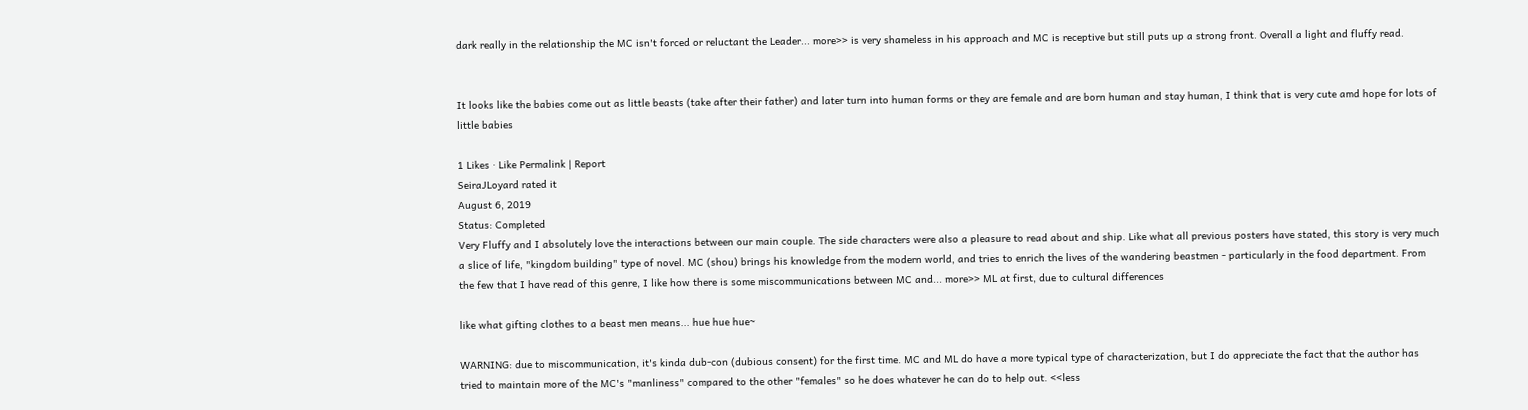dark really in the relationship the MC isn't forced or reluctant the Leader... more>> is very shameless in his approach and MC is receptive but still puts up a strong front. Overall a light and fluffy read.


It looks like the babies come out as little beasts (take after their father) and later turn into human forms or they are female and are born human and stay human, I think that is very cute amd hope for lots of little babies

1 Likes · Like Permalink | Report
SeiraJLoyard rated it
August 6, 2019
Status: Completed
Very Fluffy and I absolutely love the interactions between our main couple. The side characters were also a pleasure to read about and ship. Like what all previous posters have stated, this story is very much a slice of life, "kingdom building" type of novel. MC (shou) brings his knowledge from the modern world, and tries to enrich the lives of the wandering beastmen - particularly in the food department. From the few that I have read of this genre, I like how there is some miscommunications between MC and... more>> ML at first, due to cultural differences

like what gifting clothes to a beast men means... hue hue hue~

WARNING: due to miscommunication, it's kinda dub-con (dubious consent) for the first time. MC and ML do have a more typical type of characterization, but I do appreciate the fact that the author has tried to maintain more of the MC's "manliness" compared to the other "females" so he does whatever he can do to help out. <<less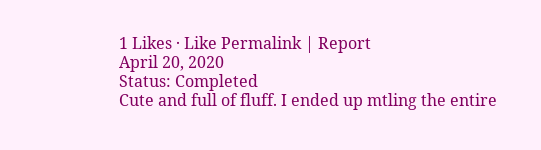1 Likes · Like Permalink | Report
April 20, 2020
Status: Completed
Cute and full of fluff. I ended up mtling the entire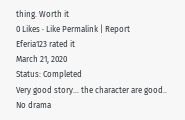thing. Worth it
0 Likes · Like Permalink | Report
Eferia123 rated it
March 21, 2020
Status: Completed
Very good story... the character are good.. No drama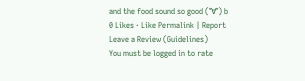and the food sound so good (°∀°) b
0 Likes · Like Permalink | Report
Leave a Review (Guidelines)
You must be logged in to rate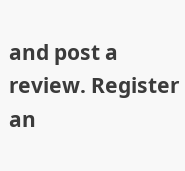and post a review. Register an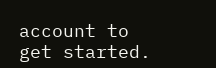account to get started.